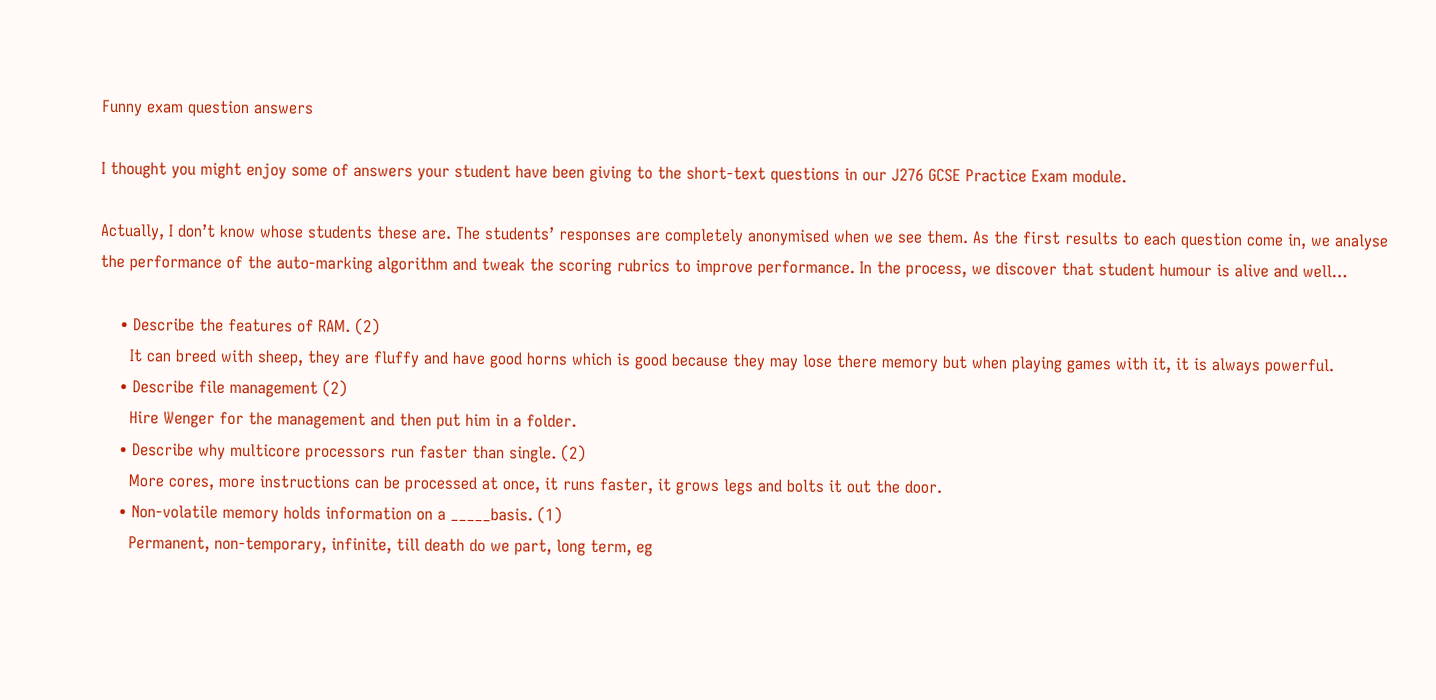Funny exam question answers

I thought you might enjoy some of answers your student have been giving to the short-text questions in our J276 GCSE Practice Exam module.

Actually, I don’t know whose students these are. The students’ responses are completely anonymised when we see them. As the first results to each question come in, we analyse the performance of the auto-marking algorithm and tweak the scoring rubrics to improve performance. In the process, we discover that student humour is alive and well…

    • Describe the features of RAM. (2)
      It can breed with sheep, they are fluffy and have good horns which is good because they may lose there memory but when playing games with it, it is always powerful.
    • Describe file management (2)
      Hire Wenger for the management and then put him in a folder.
    • Describe why multicore processors run faster than single. (2)
      More cores, more instructions can be processed at once, it runs faster, it grows legs and bolts it out the door.
    • Non-volatile memory holds information on a _____basis. (1)
      Permanent, non-temporary, infinite, till death do we part, long term, eg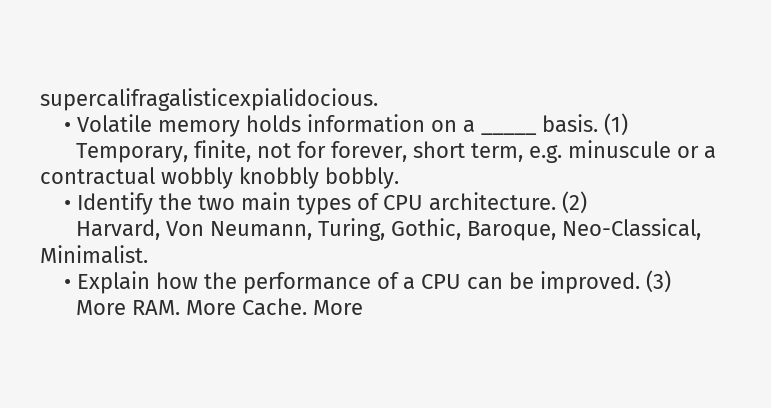supercalifragalisticexpialidocious.
    • Volatile memory holds information on a _____ basis. (1)
      Temporary, finite, not for forever, short term, e.g. minuscule or a contractual wobbly knobbly bobbly.
    • Identify the two main types of CPU architecture. (2)
      Harvard, Von Neumann, Turing, Gothic, Baroque, Neo-Classical, Minimalist.
    • Explain how the performance of a CPU can be improved. (3)
      More RAM. More Cache. More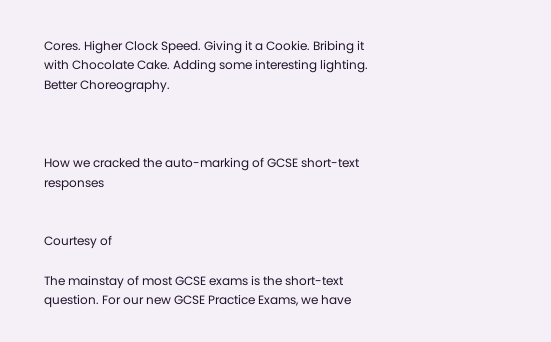Cores. Higher Clock Speed. Giving it a Cookie. Bribing it with Chocolate Cake. Adding some interesting lighting. Better Choreography.



How we cracked the auto-marking of GCSE short-text responses


Courtesy of

The mainstay of most GCSE exams is the short-text question. For our new GCSE Practice Exams, we have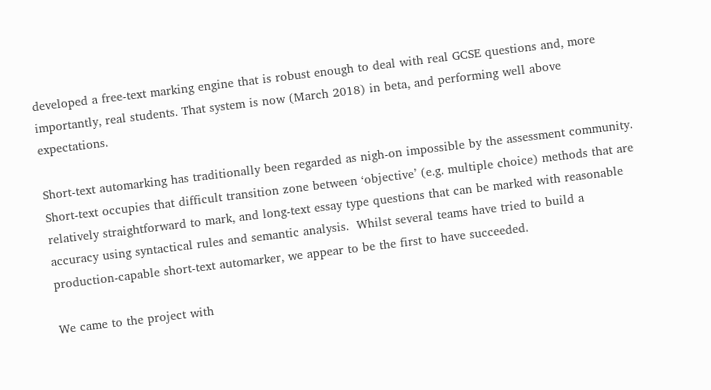developed a free-text marking engine that is robust enough to deal with real GCSE questions and, more importantly, real students. That system is now (March 2018) in beta, and performing well above expectations.

Short-text automarking has traditionally been regarded as nigh-on impossible by the assessment community. Short-text occupies that difficult transition zone between ‘objective’ (e.g. multiple choice) methods that are relatively straightforward to mark, and long-text essay type questions that can be marked with reasonable accuracy using syntactical rules and semantic analysis.  Whilst several teams have tried to build a production-capable short-text automarker, we appear to be the first to have succeeded.

We came to the project with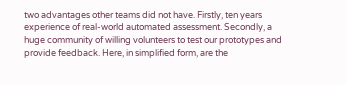two advantages other teams did not have. Firstly, ten years experience of real-world automated assessment. Secondly, a huge community of willing volunteers to test our prototypes and provide feedback. Here, in simplified form, are the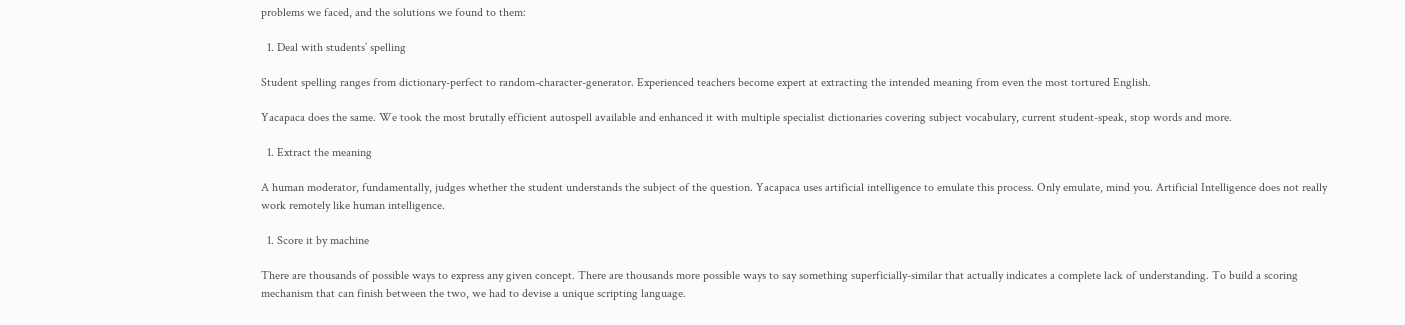problems we faced, and the solutions we found to them:

  1. Deal with students’ spelling

Student spelling ranges from dictionary-perfect to random-character-generator. Experienced teachers become expert at extracting the intended meaning from even the most tortured English.

Yacapaca does the same. We took the most brutally efficient autospell available and enhanced it with multiple specialist dictionaries covering subject vocabulary, current student-speak, stop words and more.

  1. Extract the meaning

A human moderator, fundamentally, judges whether the student understands the subject of the question. Yacapaca uses artificial intelligence to emulate this process. Only emulate, mind you. Artificial Intelligence does not really work remotely like human intelligence.

  1. Score it by machine

There are thousands of possible ways to express any given concept. There are thousands more possible ways to say something superficially-similar that actually indicates a complete lack of understanding. To build a scoring mechanism that can finish between the two, we had to devise a unique scripting language.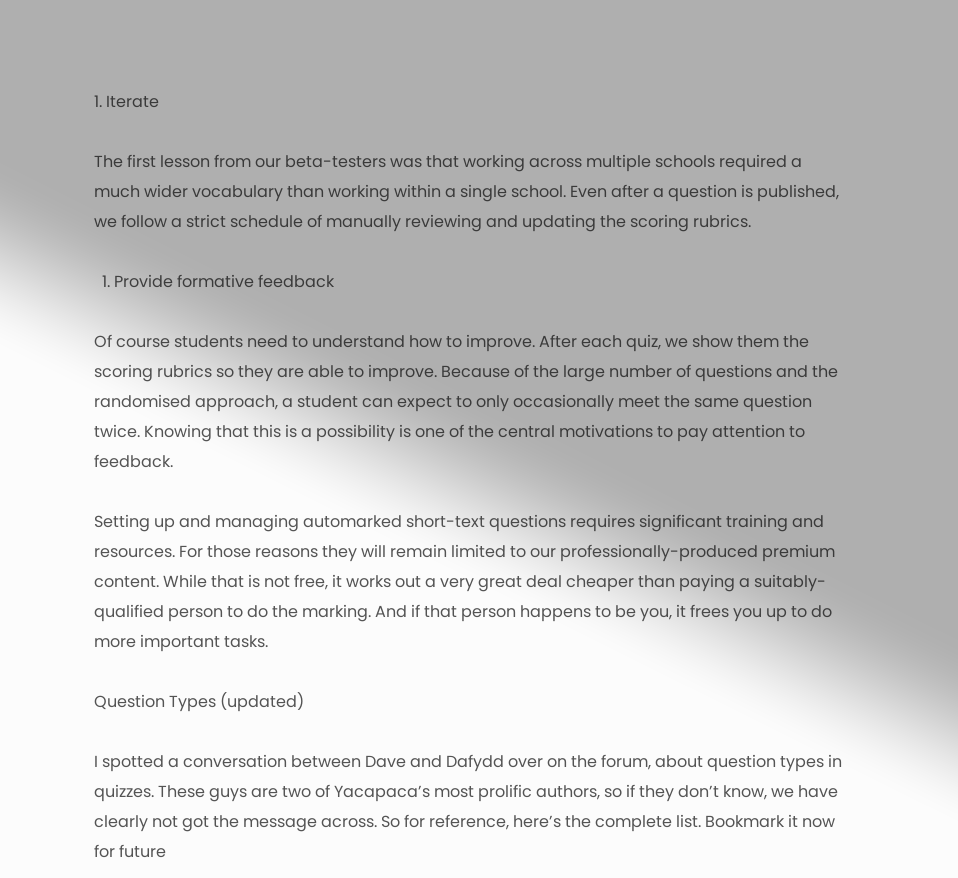1. Iterate

The first lesson from our beta-testers was that working across multiple schools required a much wider vocabulary than working within a single school. Even after a question is published, we follow a strict schedule of manually reviewing and updating the scoring rubrics.

  1. Provide formative feedback

Of course students need to understand how to improve. After each quiz, we show them the scoring rubrics so they are able to improve. Because of the large number of questions and the randomised approach, a student can expect to only occasionally meet the same question twice. Knowing that this is a possibility is one of the central motivations to pay attention to feedback.

Setting up and managing automarked short-text questions requires significant training and resources. For those reasons they will remain limited to our professionally-produced premium content. While that is not free, it works out a very great deal cheaper than paying a suitably-qualified person to do the marking. And if that person happens to be you, it frees you up to do more important tasks.

Question Types (updated)

I spotted a conversation between Dave and Dafydd over on the forum, about question types in quizzes. These guys are two of Yacapaca’s most prolific authors, so if they don’t know, we have clearly not got the message across. So for reference, here’s the complete list. Bookmark it now for future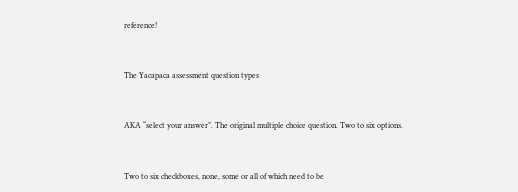reference!


The Yacapaca assessment question types


AKA “select your answer”. The original multiple choice question. Two to six options.


Two to six checkboxes, none, some or all of which need to be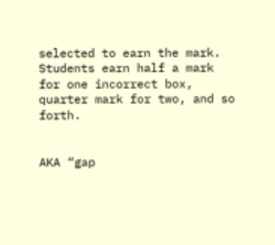selected to earn the mark. Students earn half a mark for one incorrect box, quarter mark for two, and so forth.


AKA “gap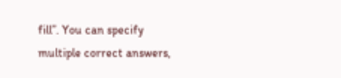fill”. You can specify multiple correct answers,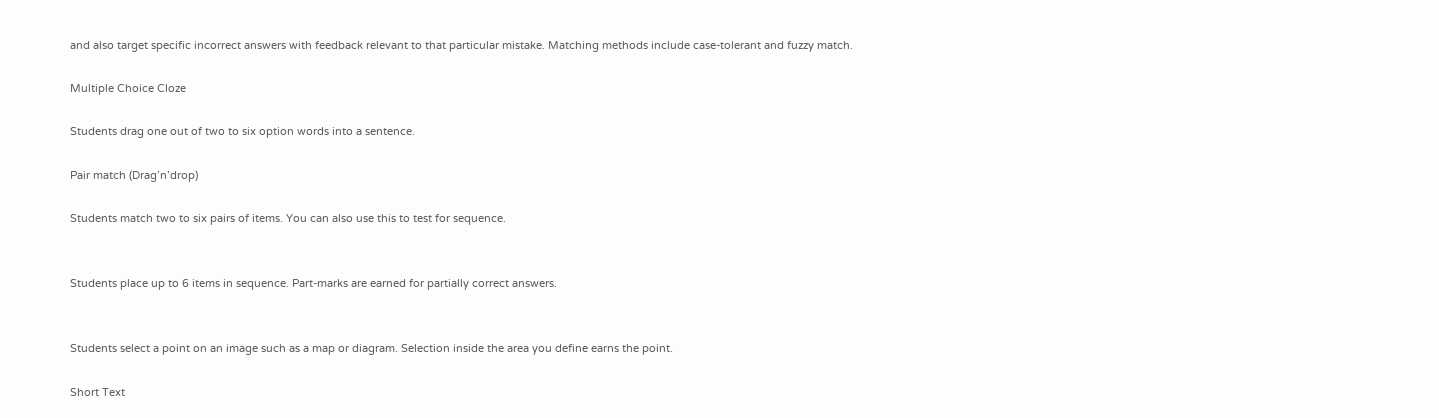and also target specific incorrect answers with feedback relevant to that particular mistake. Matching methods include case-tolerant and fuzzy match.

Multiple Choice Cloze

Students drag one out of two to six option words into a sentence.

Pair match (Drag’n’drop)

Students match two to six pairs of items. You can also use this to test for sequence.


Students place up to 6 items in sequence. Part-marks are earned for partially correct answers.


Students select a point on an image such as a map or diagram. Selection inside the area you define earns the point.

Short Text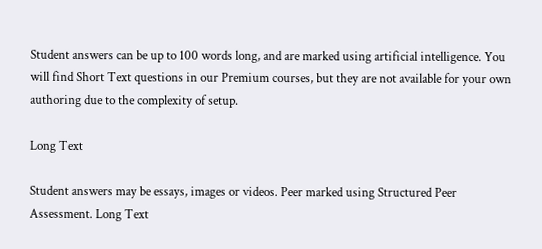Student answers can be up to 100 words long, and are marked using artificial intelligence. You will find Short Text questions in our Premium courses, but they are not available for your own authoring due to the complexity of setup.

Long Text

Student answers may be essays, images or videos. Peer marked using Structured Peer Assessment. Long Text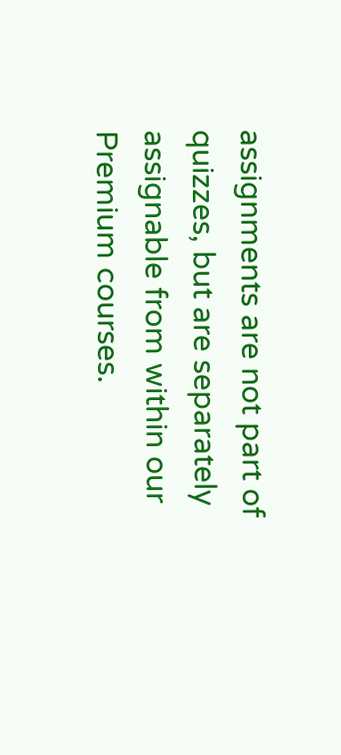assignments are not part of quizzes, but are separately assignable from within our Premium courses.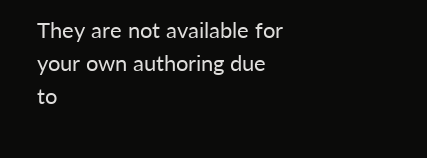They are not available for your own authoring due to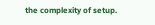the complexity of setup.